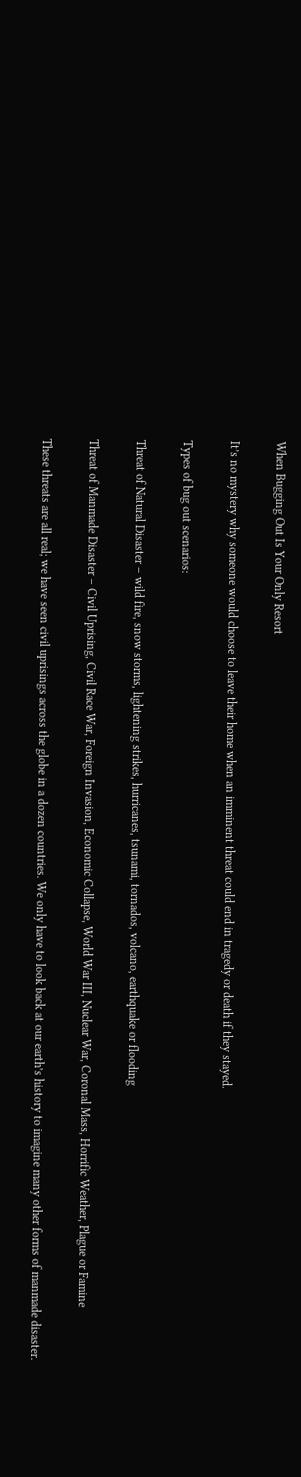When Bugging Out Is Your Only Resort

It’s no mystery why someone would choose to leave their home when an imminent threat could end in tragedy or death if they stayed.

Types of bug out scenarios:

Threat of Natural Disaster – wild fire, snow storms, lightening strikes, hurricanes, tsunami, tornados, volcano, earthquake or flooding

Threat of Manmade Disaster – Civil Uprising, Civil Race War, Foreign Invasion, Economic Collapse, World War III, Nuclear War, Coronal Mass, Horrific Weather, Plague or Famine

These threats are all real; we have seen civil uprisings across the globe in a dozen countries. We only have to look back at our earth’s history to imagine many other forms of manmade disaster.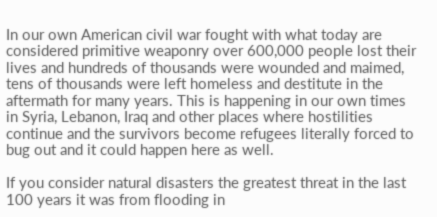In our own American civil war fought with what today are considered primitive weaponry over 600,000 people lost their lives and hundreds of thousands were wounded and maimed, tens of thousands were left homeless and destitute in the aftermath for many years. This is happening in our own times in Syria, Lebanon, Iraq and other places where hostilities continue and the survivors become refugees literally forced to bug out and it could happen here as well.

If you consider natural disasters the greatest threat in the last 100 years it was from flooding in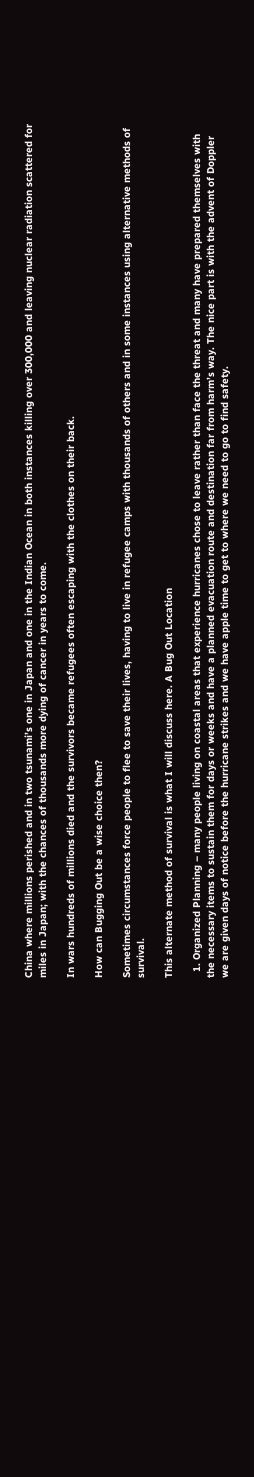China where millions perished and in two tsunami’s one in Japan and one in the Indian Ocean in both instances killing over 300,000 and leaving nuclear radiation scattered for miles in Japan; with the chances of thousands more dying of cancer in years to come.

In wars hundreds of millions died and the survivors became refugees often escaping with the clothes on their back.

How can Bugging Out be a wise choice then?

Sometimes circumstances force people to flee to save their lives, having to live in refugee camps with thousands of others and in some instances using alternative methods of survival.

This alternate method of survival is what I will discuss here. A Bug Out Location

  1. Organized Planning – many people living on coastal areas that experience hurricanes chose to leave rather than face the threat and many have prepared themselves with the necessary items to sustain them for days or weeks and have a planned evacuation route and destination far from harm’s way. The nice part is with the advent of Doppler we are given days of notice before the hurricane strikes and we have apple time to get to where we need to go to find safety.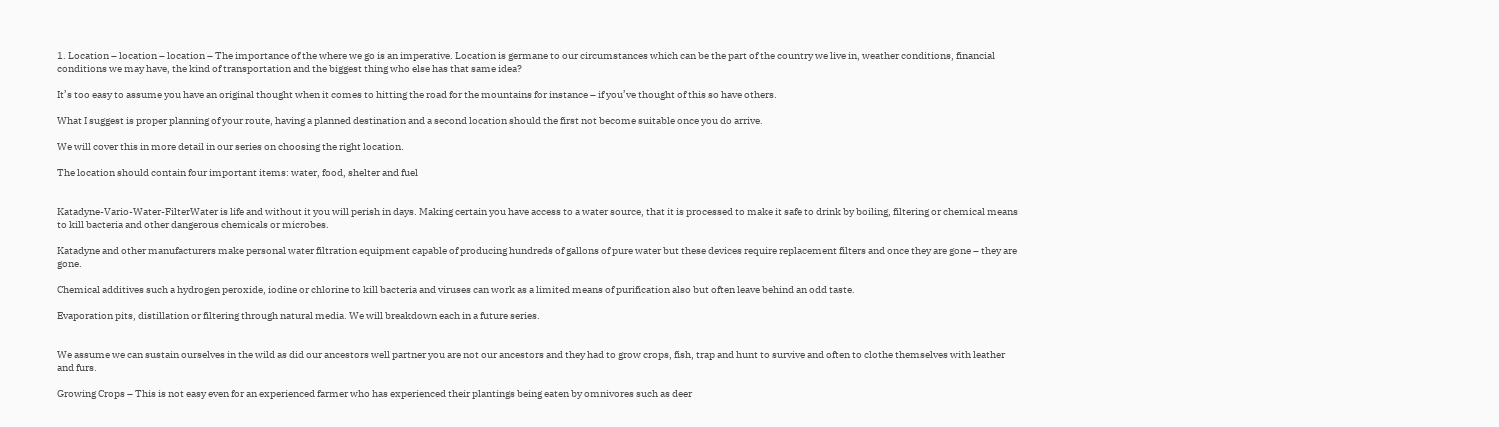1. Location – location – location – The importance of the where we go is an imperative. Location is germane to our circumstances which can be the part of the country we live in, weather conditions, financial conditions we may have, the kind of transportation and the biggest thing who else has that same idea?

It’s too easy to assume you have an original thought when it comes to hitting the road for the mountains for instance – if you’ve thought of this so have others.

What I suggest is proper planning of your route, having a planned destination and a second location should the first not become suitable once you do arrive.

We will cover this in more detail in our series on choosing the right location.

The location should contain four important items: water, food, shelter and fuel


Katadyne-Vario-Water-FilterWater is life and without it you will perish in days. Making certain you have access to a water source, that it is processed to make it safe to drink by boiling, filtering or chemical means to kill bacteria and other dangerous chemicals or microbes.

Katadyne and other manufacturers make personal water filtration equipment capable of producing hundreds of gallons of pure water but these devices require replacement filters and once they are gone – they are gone.

Chemical additives such a hydrogen peroxide, iodine or chlorine to kill bacteria and viruses can work as a limited means of purification also but often leave behind an odd taste.

Evaporation pits, distillation or filtering through natural media. We will breakdown each in a future series.


We assume we can sustain ourselves in the wild as did our ancestors well partner you are not our ancestors and they had to grow crops, fish, trap and hunt to survive and often to clothe themselves with leather and furs.

Growing Crops – This is not easy even for an experienced farmer who has experienced their plantings being eaten by omnivores such as deer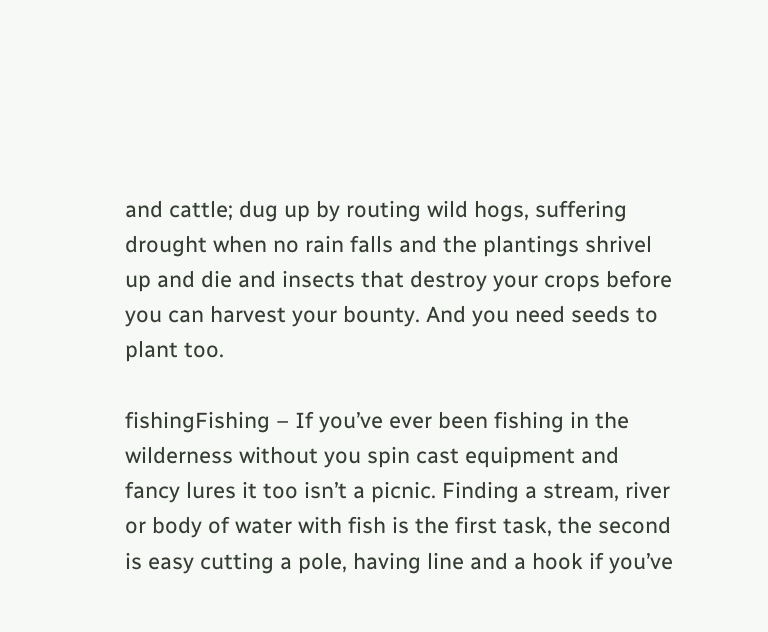and cattle; dug up by routing wild hogs, suffering drought when no rain falls and the plantings shrivel up and die and insects that destroy your crops before you can harvest your bounty. And you need seeds to plant too.

fishingFishing – If you’ve ever been fishing in the wilderness without you spin cast equipment and fancy lures it too isn’t a picnic. Finding a stream, river or body of water with fish is the first task, the second is easy cutting a pole, having line and a hook if you’ve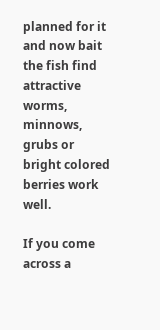planned for it and now bait the fish find attractive worms, minnows, grubs or bright colored berries work well.

If you come across a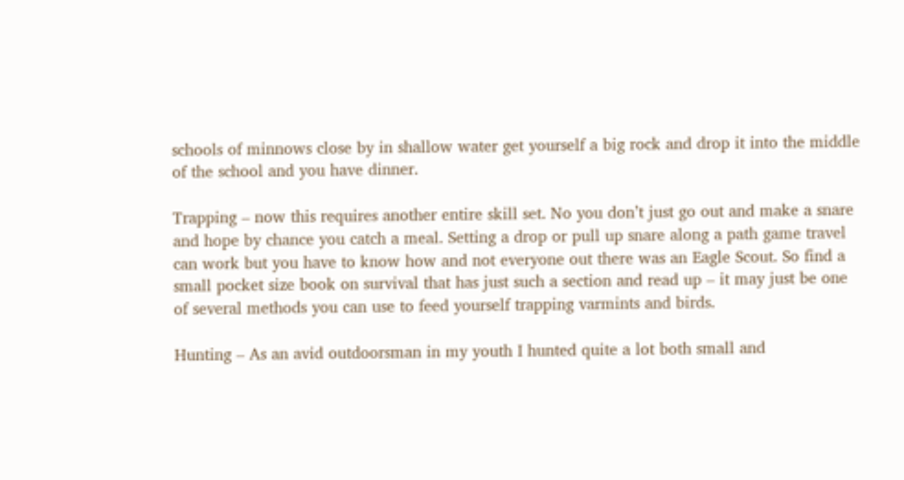schools of minnows close by in shallow water get yourself a big rock and drop it into the middle of the school and you have dinner.

Trapping – now this requires another entire skill set. No you don’t just go out and make a snare and hope by chance you catch a meal. Setting a drop or pull up snare along a path game travel can work but you have to know how and not everyone out there was an Eagle Scout. So find a small pocket size book on survival that has just such a section and read up – it may just be one of several methods you can use to feed yourself trapping varmints and birds.

Hunting – As an avid outdoorsman in my youth I hunted quite a lot both small and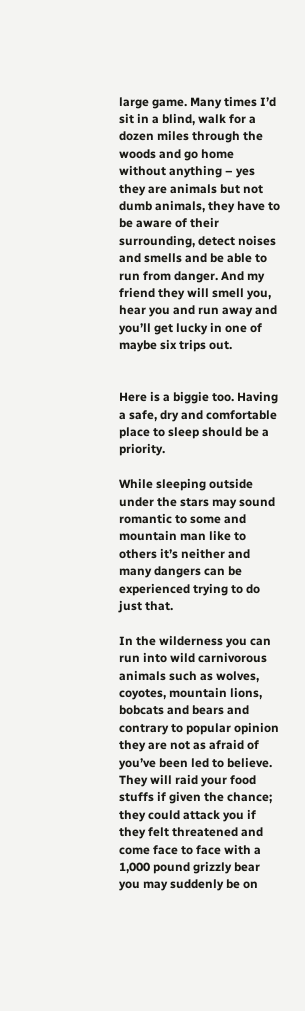large game. Many times I’d sit in a blind, walk for a dozen miles through the woods and go home without anything – yes they are animals but not dumb animals, they have to be aware of their surrounding, detect noises and smells and be able to run from danger. And my friend they will smell you, hear you and run away and you’ll get lucky in one of maybe six trips out.


Here is a biggie too. Having a safe, dry and comfortable place to sleep should be a priority.

While sleeping outside under the stars may sound romantic to some and mountain man like to others it’s neither and many dangers can be experienced trying to do just that.

In the wilderness you can run into wild carnivorous animals such as wolves, coyotes, mountain lions, bobcats and bears and contrary to popular opinion they are not as afraid of you’ve been led to believe. They will raid your food stuffs if given the chance; they could attack you if they felt threatened and come face to face with a 1,000 pound grizzly bear you may suddenly be on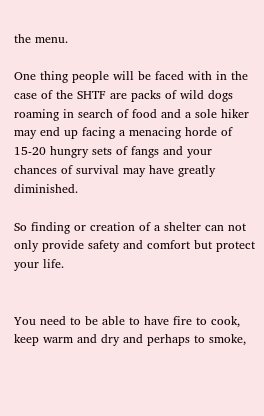the menu.

One thing people will be faced with in the case of the SHTF are packs of wild dogs roaming in search of food and a sole hiker may end up facing a menacing horde of 15-20 hungry sets of fangs and your chances of survival may have greatly diminished.

So finding or creation of a shelter can not only provide safety and comfort but protect your life.


You need to be able to have fire to cook, keep warm and dry and perhaps to smoke,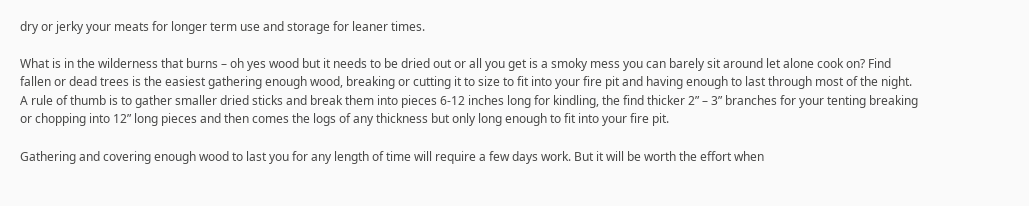dry or jerky your meats for longer term use and storage for leaner times.

What is in the wilderness that burns – oh yes wood but it needs to be dried out or all you get is a smoky mess you can barely sit around let alone cook on? Find fallen or dead trees is the easiest gathering enough wood, breaking or cutting it to size to fit into your fire pit and having enough to last through most of the night. A rule of thumb is to gather smaller dried sticks and break them into pieces 6-12 inches long for kindling, the find thicker 2” – 3” branches for your tenting breaking or chopping into 12” long pieces and then comes the logs of any thickness but only long enough to fit into your fire pit.

Gathering and covering enough wood to last you for any length of time will require a few days work. But it will be worth the effort when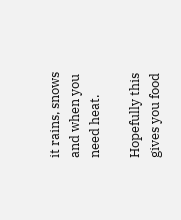it rains, snows and when you need heat.

Hopefully this gives you food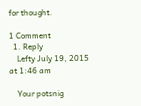for thought.

1 Comment
  1. Reply
    Lefty July 19, 2015 at 1:46 am

    Your potsnig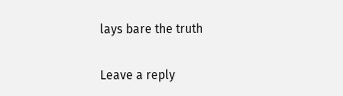lays bare the truth

Leave a reply